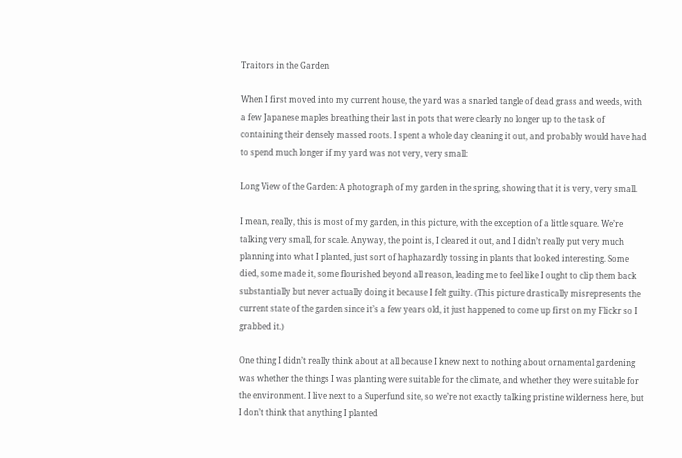Traitors in the Garden

When I first moved into my current house, the yard was a snarled tangle of dead grass and weeds, with a few Japanese maples breathing their last in pots that were clearly no longer up to the task of containing their densely massed roots. I spent a whole day cleaning it out, and probably would have had to spend much longer if my yard was not very, very small:

Long View of the Garden: A photograph of my garden in the spring, showing that it is very, very small.

I mean, really, this is most of my garden, in this picture, with the exception of a little square. We’re talking very small, for scale. Anyway, the point is, I cleared it out, and I didn’t really put very much planning into what I planted, just sort of haphazardly tossing in plants that looked interesting. Some died, some made it, some flourished beyond all reason, leading me to feel like I ought to clip them back substantially but never actually doing it because I felt guilty. (This picture drastically misrepresents the current state of the garden since it’s a few years old, it just happened to come up first on my Flickr so I grabbed it.)

One thing I didn’t really think about at all because I knew next to nothing about ornamental gardening was whether the things I was planting were suitable for the climate, and whether they were suitable for the environment. I live next to a Superfund site, so we’re not exactly talking pristine wilderness here, but I don’t think that anything I planted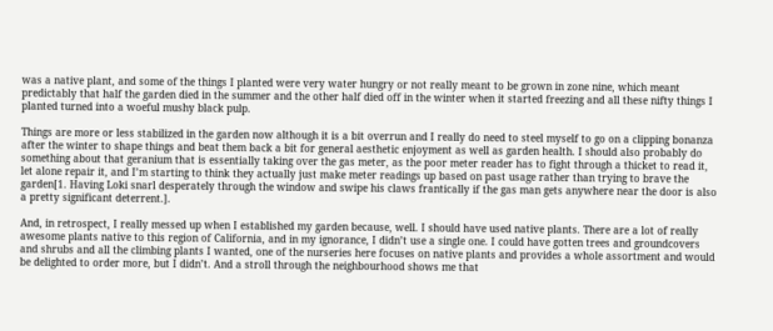was a native plant, and some of the things I planted were very water hungry or not really meant to be grown in zone nine, which meant predictably that half the garden died in the summer and the other half died off in the winter when it started freezing and all these nifty things I planted turned into a woeful mushy black pulp.

Things are more or less stabilized in the garden now although it is a bit overrun and I really do need to steel myself to go on a clipping bonanza after the winter to shape things and beat them back a bit for general aesthetic enjoyment as well as garden health. I should also probably do something about that geranium that is essentially taking over the gas meter, as the poor meter reader has to fight through a thicket to read it, let alone repair it, and I’m starting to think they actually just make meter readings up based on past usage rather than trying to brave the garden[1. Having Loki snarl desperately through the window and swipe his claws frantically if the gas man gets anywhere near the door is also a pretty significant deterrent.].

And, in retrospect, I really messed up when I established my garden because, well. I should have used native plants. There are a lot of really awesome plants native to this region of California, and in my ignorance, I didn’t use a single one. I could have gotten trees and groundcovers and shrubs and all the climbing plants I wanted, one of the nurseries here focuses on native plants and provides a whole assortment and would be delighted to order more, but I didn’t. And a stroll through the neighbourhood shows me that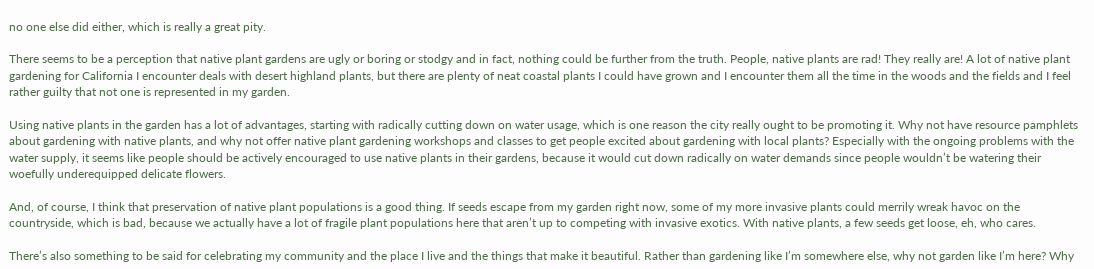no one else did either, which is really a great pity.

There seems to be a perception that native plant gardens are ugly or boring or stodgy and in fact, nothing could be further from the truth. People, native plants are rad! They really are! A lot of native plant gardening for California I encounter deals with desert highland plants, but there are plenty of neat coastal plants I could have grown and I encounter them all the time in the woods and the fields and I feel rather guilty that not one is represented in my garden.

Using native plants in the garden has a lot of advantages, starting with radically cutting down on water usage, which is one reason the city really ought to be promoting it. Why not have resource pamphlets about gardening with native plants, and why not offer native plant gardening workshops and classes to get people excited about gardening with local plants? Especially with the ongoing problems with the water supply, it seems like people should be actively encouraged to use native plants in their gardens, because it would cut down radically on water demands since people wouldn’t be watering their woefully underequipped delicate flowers.

And, of course, I think that preservation of native plant populations is a good thing. If seeds escape from my garden right now, some of my more invasive plants could merrily wreak havoc on the countryside, which is bad, because we actually have a lot of fragile plant populations here that aren’t up to competing with invasive exotics. With native plants, a few seeds get loose, eh, who cares.

There’s also something to be said for celebrating my community and the place I live and the things that make it beautiful. Rather than gardening like I’m somewhere else, why not garden like I’m here? Why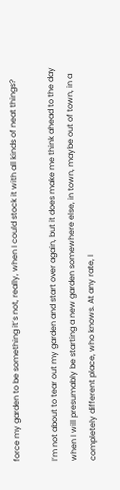force my garden to be something it’s not, really, when I could stock it with all kinds of neat things?

I’m not about to tear out my garden and start over again, but it does make me think ahead to the day when I will presumably be starting a new garden somewhere else, in town, maybe out of town, in a completely different place, who knows. At any rate, I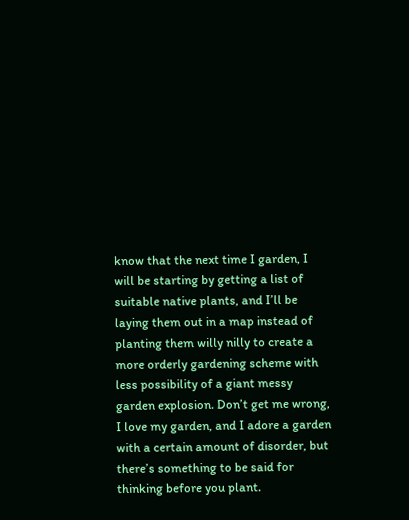know that the next time I garden, I will be starting by getting a list of suitable native plants, and I’ll be laying them out in a map instead of planting them willy nilly to create a more orderly gardening scheme with less possibility of a giant messy garden explosion. Don’t get me wrong, I love my garden, and I adore a garden with a certain amount of disorder, but there’s something to be said for thinking before you plant.